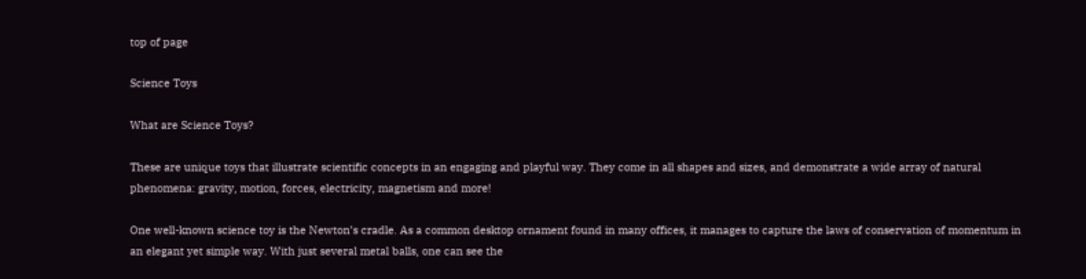top of page

Science Toys

What are Science Toys?

These are unique toys that illustrate scientific concepts in an engaging and playful way. They come in all shapes and sizes, and demonstrate a wide array of natural phenomena: gravity, motion, forces, electricity, magnetism and more!

One well-known science toy is the Newton’s cradle. As a common desktop ornament found in many offices, it manages to capture the laws of conservation of momentum in an elegant yet simple way. With just several metal balls, one can see the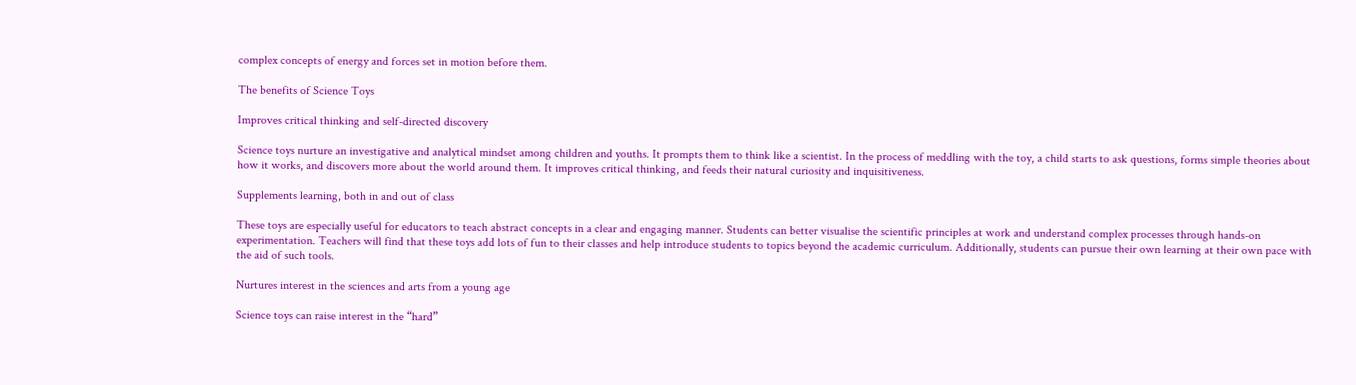complex concepts of energy and forces set in motion before them.

The benefits of Science Toys

Improves critical thinking and self-directed discovery

Science toys nurture an investigative and analytical mindset among children and youths. It prompts them to think like a scientist. In the process of meddling with the toy, a child starts to ask questions, forms simple theories about how it works, and discovers more about the world around them. It improves critical thinking, and feeds their natural curiosity and inquisitiveness.

Supplements learning, both in and out of class

These toys are especially useful for educators to teach abstract concepts in a clear and engaging manner. Students can better visualise the scientific principles at work and understand complex processes through hands-on experimentation. Teachers will find that these toys add lots of fun to their classes and help introduce students to topics beyond the academic curriculum. Additionally, students can pursue their own learning at their own pace with the aid of such tools.

Nurtures interest in the sciences and arts from a young age

Science toys can raise interest in the “hard”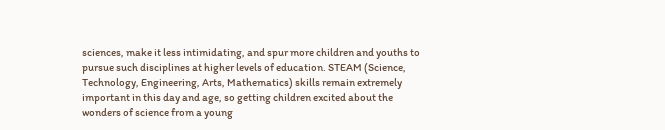sciences, make it less intimidating, and spur more children and youths to pursue such disciplines at higher levels of education. STEAM (Science, Technology, Engineering, Arts, Mathematics) skills remain extremely important in this day and age, so getting children excited about the wonders of science from a young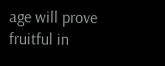age will prove fruitful in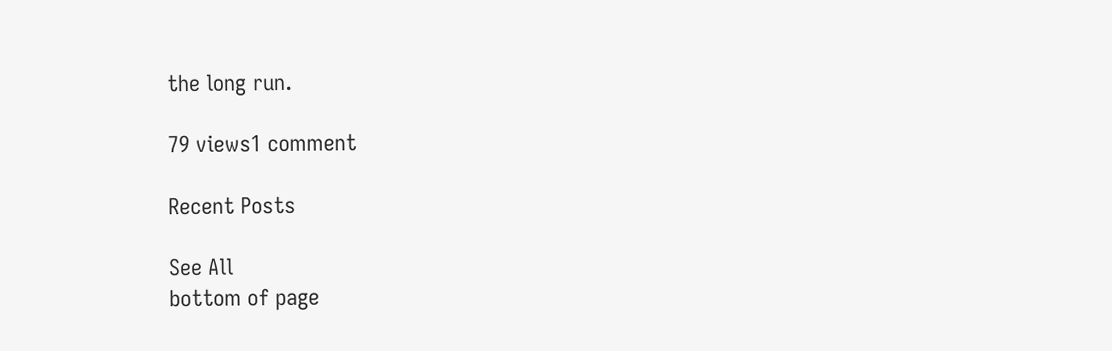the long run.

79 views1 comment

Recent Posts

See All
bottom of page